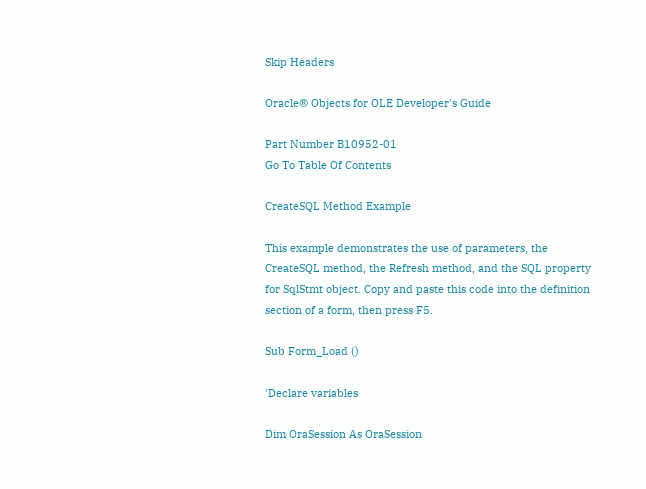Skip Headers

Oracle® Objects for OLE Developer's Guide

Part Number B10952-01
Go To Table Of Contents

CreateSQL Method Example

This example demonstrates the use of parameters, the CreateSQL method, the Refresh method, and the SQL property for SqlStmt object. Copy and paste this code into the definition section of a form, then press F5.

Sub Form_Load ()

'Declare variables

Dim OraSession As OraSession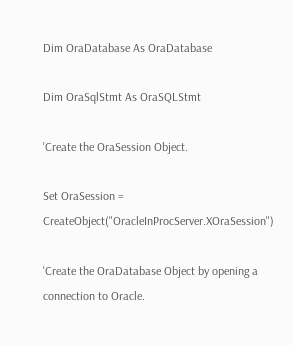Dim OraDatabase As OraDatabase

Dim OraSqlStmt As OraSQLStmt

'Create the OraSession Object.

Set OraSession = CreateObject("OracleInProcServer.XOraSession")

'Create the OraDatabase Object by opening a connection to Oracle.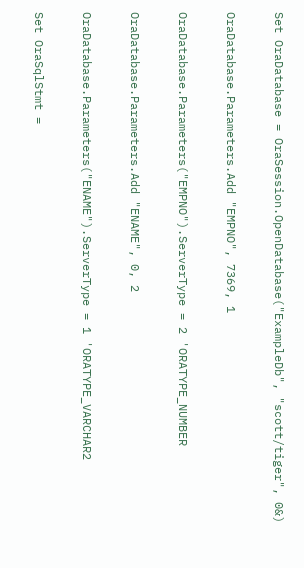Set OraDatabase = OraSession.OpenDatabase("ExampleDb", "scott/tiger", 0&)

OraDatabase.Parameters.Add "EMPNO", 7369, 1

OraDatabase.Parameters("EMPNO").ServerType = 2 'ORATYPE_NUMBER

OraDatabase.Parameters.Add "ENAME", 0, 2

OraDatabase.Parameters("ENAME").ServerType = 1 'ORATYPE_VARCHAR2

Set OraSqlStmt =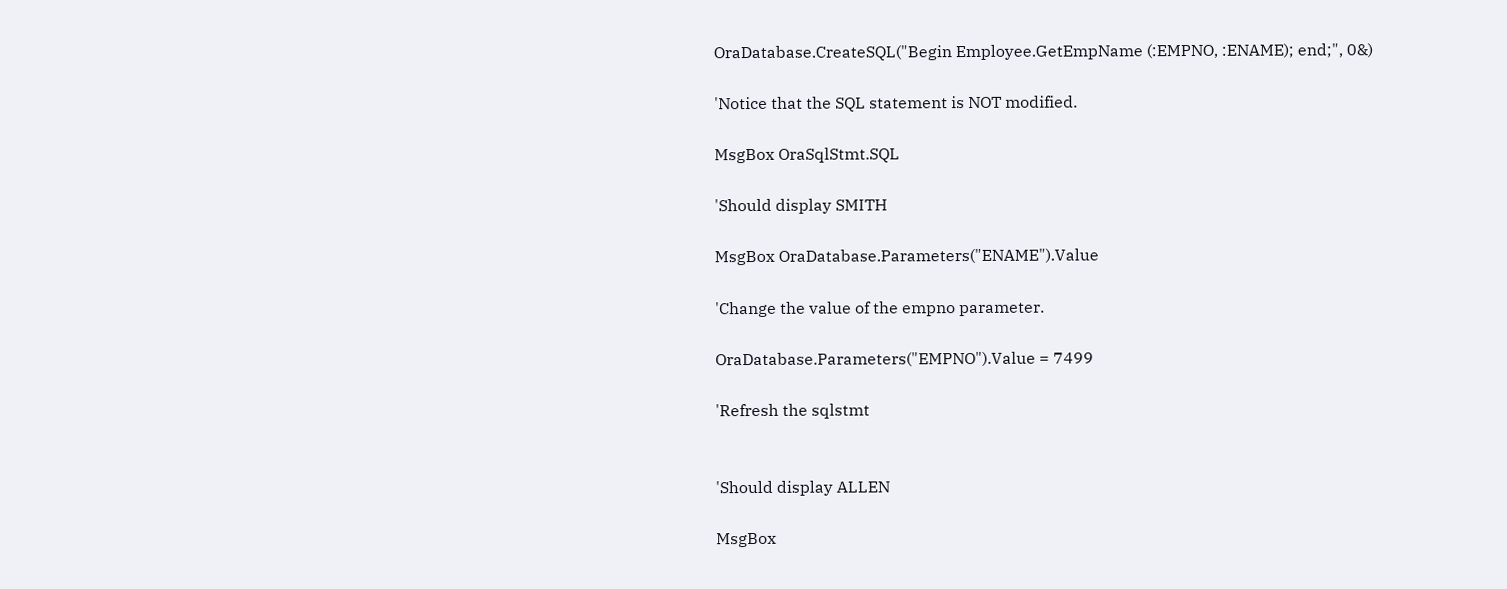OraDatabase.CreateSQL("Begin Employee.GetEmpName (:EMPNO, :ENAME); end;", 0&)

'Notice that the SQL statement is NOT modified.

MsgBox OraSqlStmt.SQL

'Should display SMITH

MsgBox OraDatabase.Parameters("ENAME").Value

'Change the value of the empno parameter.

OraDatabase.Parameters("EMPNO").Value = 7499

'Refresh the sqlstmt


'Should display ALLEN

MsgBox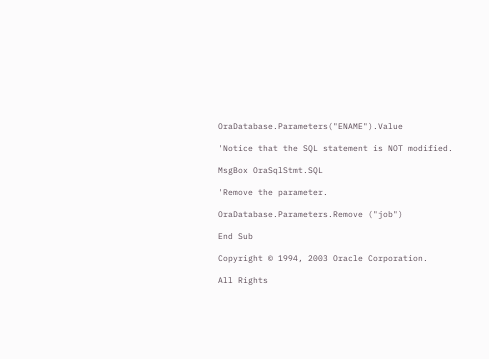OraDatabase.Parameters("ENAME").Value

'Notice that the SQL statement is NOT modified.

MsgBox OraSqlStmt.SQL

'Remove the parameter.

OraDatabase.Parameters.Remove ("job")

End Sub

Copyright © 1994, 2003 Oracle Corporation.

All Rights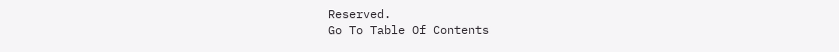Reserved.
Go To Table Of Contents